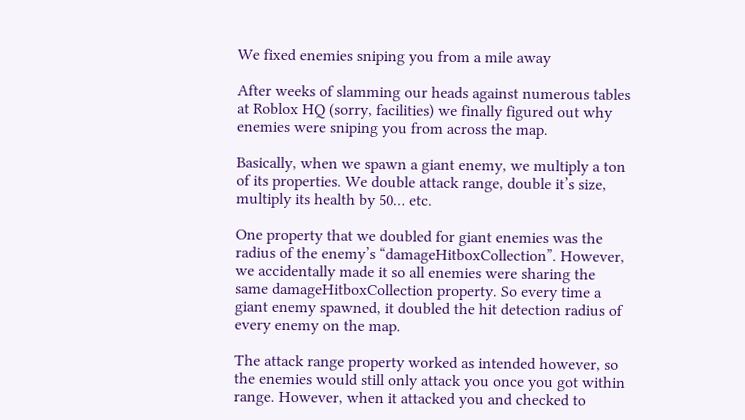We fixed enemies sniping you from a mile away

After weeks of slamming our heads against numerous tables at Roblox HQ (sorry, facilities) we finally figured out why enemies were sniping you from across the map.

Basically, when we spawn a giant enemy, we multiply a ton of its properties. We double attack range, double it’s size, multiply its health by 50… etc.

One property that we doubled for giant enemies was the radius of the enemy’s “damageHitboxCollection”. However, we accidentally made it so all enemies were sharing the same damageHitboxCollection property. So every time a giant enemy spawned, it doubled the hit detection radius of every enemy on the map.

The attack range property worked as intended however, so the enemies would still only attack you once you got within range. However, when it attacked you and checked to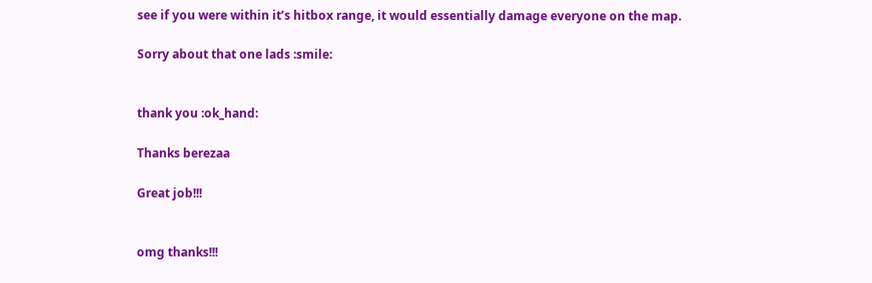see if you were within it’s hitbox range, it would essentially damage everyone on the map.

Sorry about that one lads :smile:


thank you :ok_hand:

Thanks berezaa

Great job!!!


omg thanks!!!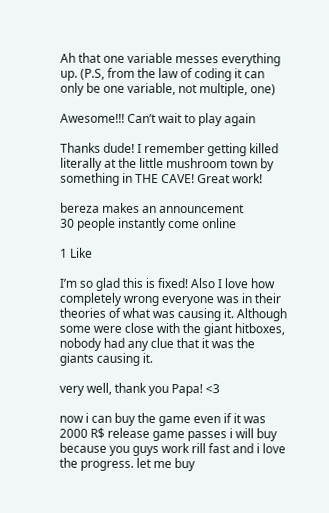Ah that one variable messes everything up. (P.S, from the law of coding it can only be one variable, not multiple, one)

Awesome!!! Can’t wait to play again

Thanks dude! I remember getting killed literally at the little mushroom town by something in THE CAVE! Great work!

bereza makes an announcement
30 people instantly come online

1 Like

I’m so glad this is fixed! Also I love how completely wrong everyone was in their theories of what was causing it. Although some were close with the giant hitboxes, nobody had any clue that it was the giants causing it.

very well, thank you Papa! <3

now i can buy the game even if it was 2000 R$ release game passes i will buy because you guys work rill fast and i love the progress. let me buy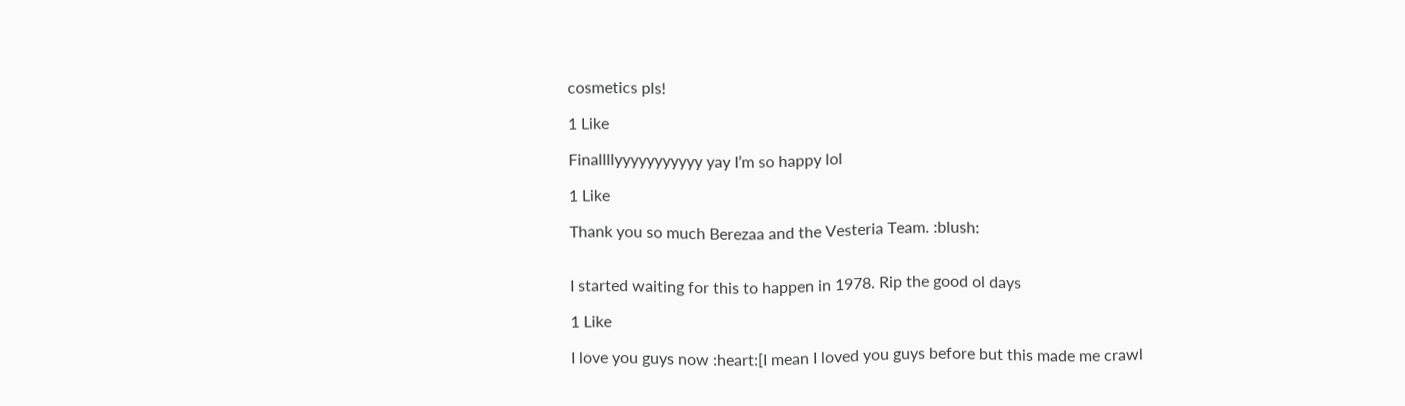cosmetics pls!

1 Like

Finallllyyyyyyyyyyy yay I’m so happy lol

1 Like

Thank you so much Berezaa and the Vesteria Team. :blush:


I started waiting for this to happen in 1978. Rip the good ol days

1 Like

I love you guys now :heart:[I mean I loved you guys before but this made me crawl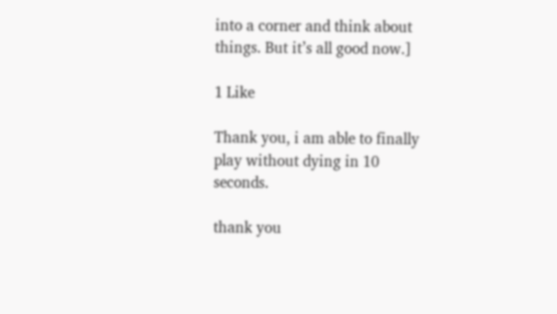into a corner and think about things. But it’s all good now.]

1 Like

Thank you, i am able to finally play without dying in 10 seconds.

thank you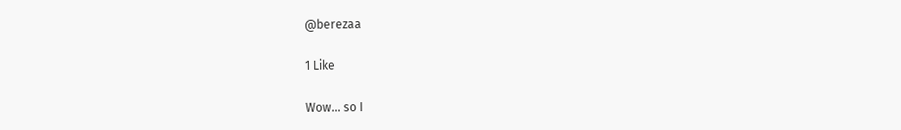@berezaa

1 Like

Wow… so I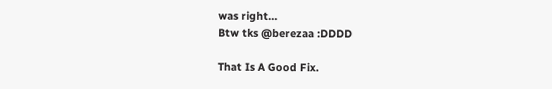was right…
Btw tks @berezaa :DDDD

That Is A Good Fix.